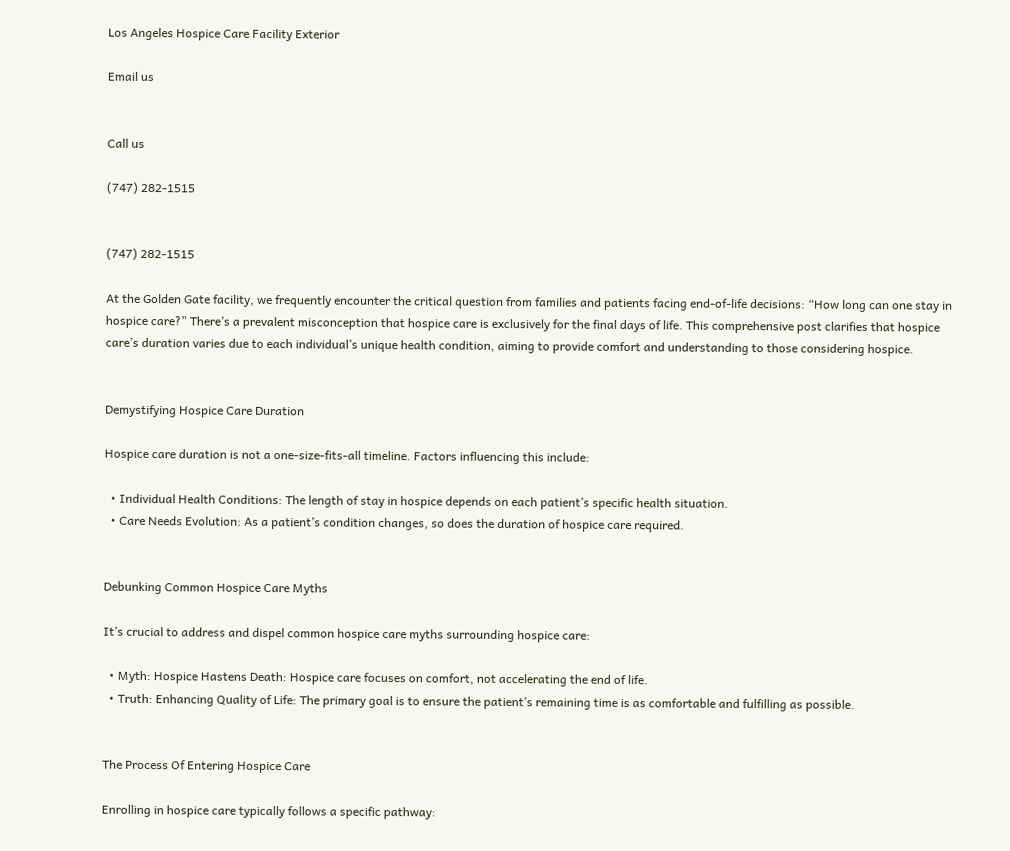Los Angeles Hospice Care Facility Exterior

Email us


Call us

(747) 282-1515


(747) 282-1515

At the Golden Gate facility, we frequently encounter the critical question from families and patients facing end-of-life decisions: “How long can one stay in hospice care?” There’s a prevalent misconception that hospice care is exclusively for the final days of life. This comprehensive post clarifies that hospice care’s duration varies due to each individual’s unique health condition, aiming to provide comfort and understanding to those considering hospice.


Demystifying Hospice Care Duration

Hospice care duration is not a one-size-fits-all timeline. Factors influencing this include:

  • Individual Health Conditions: The length of stay in hospice depends on each patient’s specific health situation.
  • Care Needs Evolution: As a patient’s condition changes, so does the duration of hospice care required.


Debunking Common Hospice Care Myths

It’s crucial to address and dispel common hospice care myths surrounding hospice care:

  • Myth: Hospice Hastens Death: Hospice care focuses on comfort, not accelerating the end of life.
  • Truth: Enhancing Quality of Life: The primary goal is to ensure the patient’s remaining time is as comfortable and fulfilling as possible.


The Process Of Entering Hospice Care

Enrolling in hospice care typically follows a specific pathway: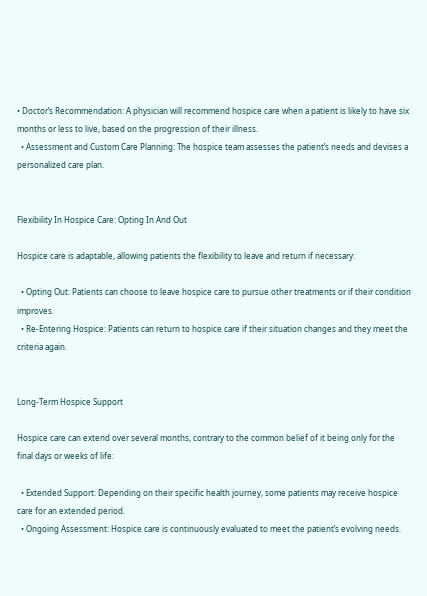• Doctor’s Recommendation: A physician will recommend hospice care when a patient is likely to have six months or less to live, based on the progression of their illness.
  • Assessment and Custom Care Planning: The hospice team assesses the patient’s needs and devises a personalized care plan.


Flexibility In Hospice Care: Opting In And Out

Hospice care is adaptable, allowing patients the flexibility to leave and return if necessary:

  • Opting Out: Patients can choose to leave hospice care to pursue other treatments or if their condition improves.
  • Re-Entering Hospice: Patients can return to hospice care if their situation changes and they meet the criteria again.


Long-Term Hospice Support

Hospice care can extend over several months, contrary to the common belief of it being only for the final days or weeks of life:

  • Extended Support: Depending on their specific health journey, some patients may receive hospice care for an extended period.
  • Ongoing Assessment: Hospice care is continuously evaluated to meet the patient’s evolving needs.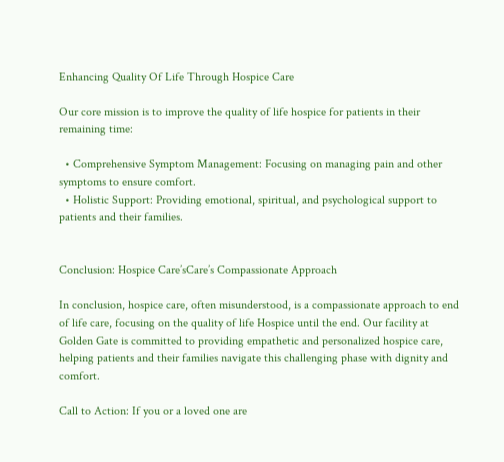Enhancing Quality Of Life Through Hospice Care

Our core mission is to improve the quality of life hospice for patients in their remaining time:

  • Comprehensive Symptom Management: Focusing on managing pain and other symptoms to ensure comfort.
  • Holistic Support: Providing emotional, spiritual, and psychological support to patients and their families.


Conclusion: Hospice Care’sCare’s Compassionate Approach

In conclusion, hospice care, often misunderstood, is a compassionate approach to end of life care, focusing on the quality of life Hospice until the end. Our facility at Golden Gate is committed to providing empathetic and personalized hospice care, helping patients and their families navigate this challenging phase with dignity and comfort.

Call to Action: If you or a loved one are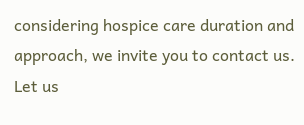considering hospice care duration and approach, we invite you to contact us. Let us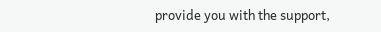provide you with the support,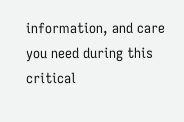information, and care you need during this critical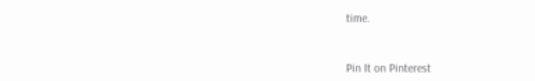time.


Pin It on Pinterest